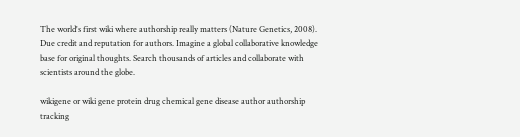The world's first wiki where authorship really matters (Nature Genetics, 2008). Due credit and reputation for authors. Imagine a global collaborative knowledge base for original thoughts. Search thousands of articles and collaborate with scientists around the globe.

wikigene or wiki gene protein drug chemical gene disease author authorship tracking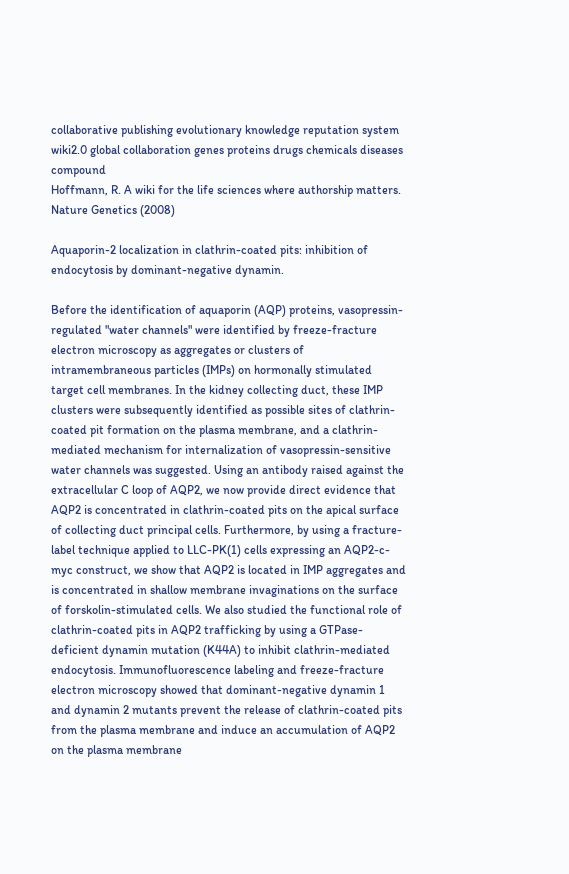collaborative publishing evolutionary knowledge reputation system wiki2.0 global collaboration genes proteins drugs chemicals diseases compound
Hoffmann, R. A wiki for the life sciences where authorship matters. Nature Genetics (2008)

Aquaporin-2 localization in clathrin-coated pits: inhibition of endocytosis by dominant-negative dynamin.

Before the identification of aquaporin (AQP) proteins, vasopressin-regulated "water channels" were identified by freeze-fracture electron microscopy as aggregates or clusters of intramembraneous particles (IMPs) on hormonally stimulated target cell membranes. In the kidney collecting duct, these IMP clusters were subsequently identified as possible sites of clathrin-coated pit formation on the plasma membrane, and a clathrin-mediated mechanism for internalization of vasopressin-sensitive water channels was suggested. Using an antibody raised against the extracellular C loop of AQP2, we now provide direct evidence that AQP2 is concentrated in clathrin-coated pits on the apical surface of collecting duct principal cells. Furthermore, by using a fracture-label technique applied to LLC-PK(1) cells expressing an AQP2-c-myc construct, we show that AQP2 is located in IMP aggregates and is concentrated in shallow membrane invaginations on the surface of forskolin-stimulated cells. We also studied the functional role of clathrin-coated pits in AQP2 trafficking by using a GTPase-deficient dynamin mutation (K44A) to inhibit clathrin-mediated endocytosis. Immunofluorescence labeling and freeze-fracture electron microscopy showed that dominant-negative dynamin 1 and dynamin 2 mutants prevent the release of clathrin-coated pits from the plasma membrane and induce an accumulation of AQP2 on the plasma membrane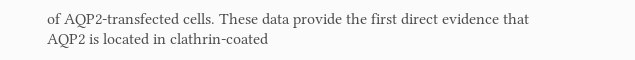of AQP2-transfected cells. These data provide the first direct evidence that AQP2 is located in clathrin-coated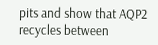pits and show that AQP2 recycles between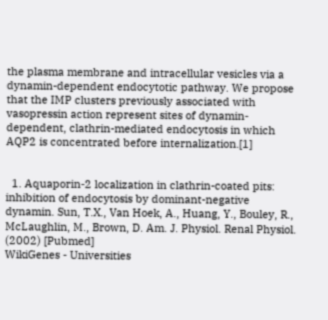the plasma membrane and intracellular vesicles via a dynamin-dependent endocytotic pathway. We propose that the IMP clusters previously associated with vasopressin action represent sites of dynamin-dependent, clathrin-mediated endocytosis in which AQP2 is concentrated before internalization.[1]


  1. Aquaporin-2 localization in clathrin-coated pits: inhibition of endocytosis by dominant-negative dynamin. Sun, T.X., Van Hoek, A., Huang, Y., Bouley, R., McLaughlin, M., Brown, D. Am. J. Physiol. Renal Physiol. (2002) [Pubmed]
WikiGenes - Universities